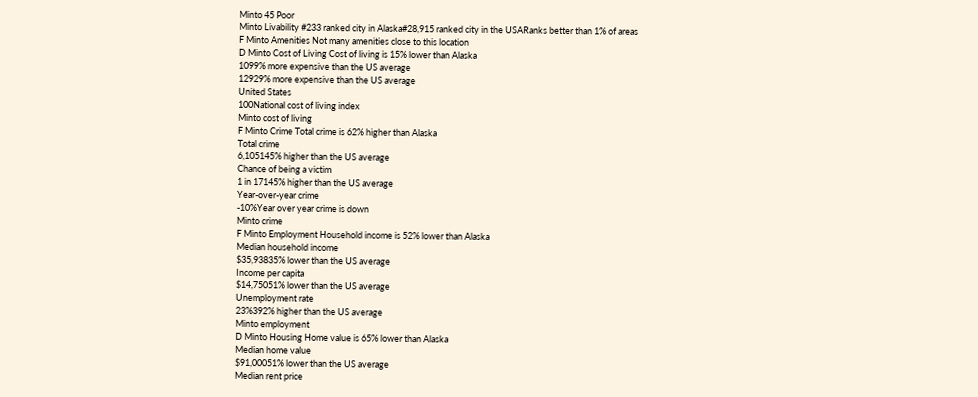Minto 45 Poor
Minto Livability #233 ranked city in Alaska#28,915 ranked city in the USARanks better than 1% of areas
F Minto Amenities Not many amenities close to this location
D Minto Cost of Living Cost of living is 15% lower than Alaska
1099% more expensive than the US average
12929% more expensive than the US average
United States
100National cost of living index
Minto cost of living
F Minto Crime Total crime is 62% higher than Alaska
Total crime
6,105145% higher than the US average
Chance of being a victim
1 in 17145% higher than the US average
Year-over-year crime
-10%Year over year crime is down
Minto crime
F Minto Employment Household income is 52% lower than Alaska
Median household income
$35,93835% lower than the US average
Income per capita
$14,75051% lower than the US average
Unemployment rate
23%392% higher than the US average
Minto employment
D Minto Housing Home value is 65% lower than Alaska
Median home value
$91,00051% lower than the US average
Median rent price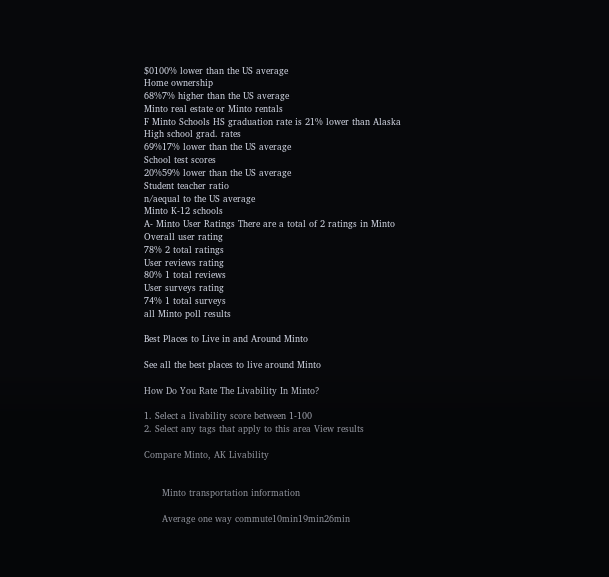$0100% lower than the US average
Home ownership
68%7% higher than the US average
Minto real estate or Minto rentals
F Minto Schools HS graduation rate is 21% lower than Alaska
High school grad. rates
69%17% lower than the US average
School test scores
20%59% lower than the US average
Student teacher ratio
n/aequal to the US average
Minto K-12 schools
A- Minto User Ratings There are a total of 2 ratings in Minto
Overall user rating
78% 2 total ratings
User reviews rating
80% 1 total reviews
User surveys rating
74% 1 total surveys
all Minto poll results

Best Places to Live in and Around Minto

See all the best places to live around Minto

How Do You Rate The Livability In Minto?

1. Select a livability score between 1-100
2. Select any tags that apply to this area View results

Compare Minto, AK Livability


      Minto transportation information

      Average one way commute10min19min26min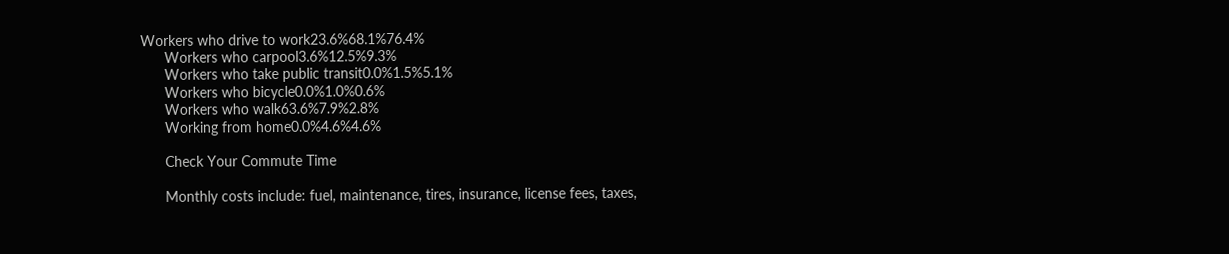Workers who drive to work23.6%68.1%76.4%
      Workers who carpool3.6%12.5%9.3%
      Workers who take public transit0.0%1.5%5.1%
      Workers who bicycle0.0%1.0%0.6%
      Workers who walk63.6%7.9%2.8%
      Working from home0.0%4.6%4.6%

      Check Your Commute Time

      Monthly costs include: fuel, maintenance, tires, insurance, license fees, taxes,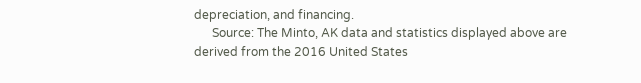depreciation, and financing.
      Source: The Minto, AK data and statistics displayed above are derived from the 2016 United States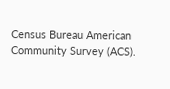Census Bureau American Community Survey (ACS).